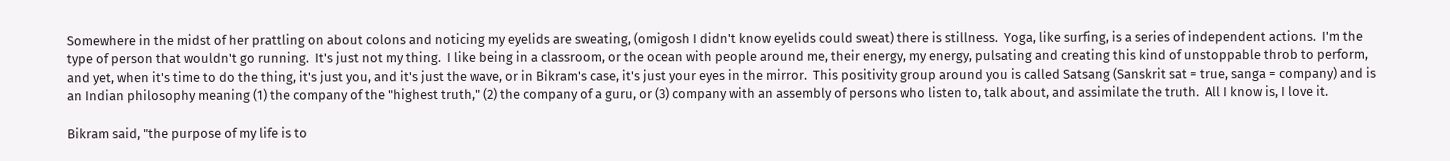Somewhere in the midst of her prattling on about colons and noticing my eyelids are sweating, (omigosh I didn't know eyelids could sweat) there is stillness.  Yoga, like surfing, is a series of independent actions.  I'm the type of person that wouldn't go running.  It's just not my thing.  I like being in a classroom, or the ocean with people around me, their energy, my energy, pulsating and creating this kind of unstoppable throb to perform, and yet, when it's time to do the thing, it's just you, and it's just the wave, or in Bikram's case, it's just your eyes in the mirror.  This positivity group around you is called Satsang (Sanskrit sat = true, sanga = company) and is an Indian philosophy meaning (1) the company of the "highest truth," (2) the company of a guru, or (3) company with an assembly of persons who listen to, talk about, and assimilate the truth.  All I know is, I love it.

Bikram said, "the purpose of my life is to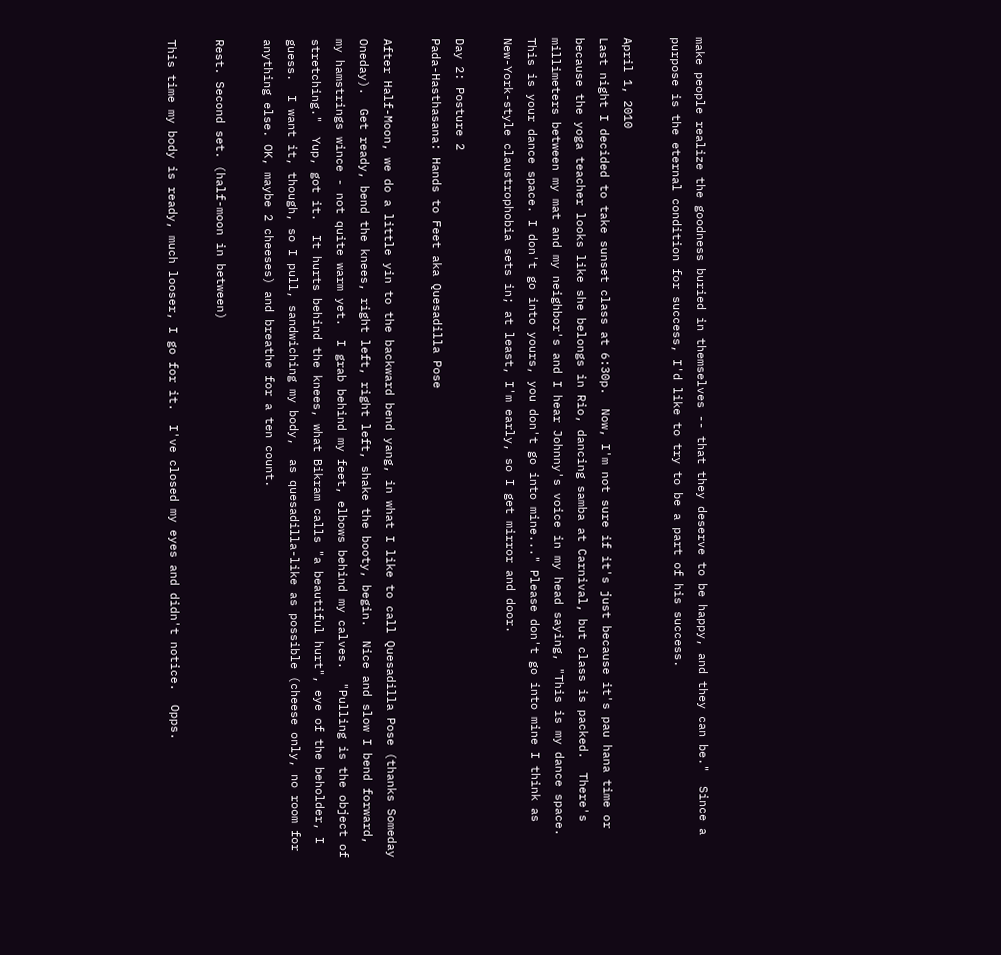make people realize the goodness buried in themselves -- that they deserve to be happy, and they can be."  Since a purpose is the eternal condition for success, I'd like to try to be a part of his success.

April 1, 2010
Last night I decided to take sunset class at 6:30p.  Now, I'm not sure if it's just because it's pau hana time or because the yoga teacher looks like she belongs in Rio, dancing samba at Carnival, but class is packed.  There's millimeters between my mat and my neighbor's and I hear Johnny's voice in my head saying, "This is my dance space. This is your dance space. I don't go into yours, you don't go into mine..." Please don't go into mine I think as  New-York-style claustrophobia sets in; at least, I'm early, so I get mirror and door.

Day 2: Posture 2
Pada-Hasthasana: Hands to Feet aka Quesadilla Pose

After Half-Moon, we do a little yin to the backward bend yang, in what I like to call Quesadilla Pose (thanks Someday Oneday).  Get ready, bend the knees, right left, right left, shake the booty, begin.  Nice and slow I bend forward, my hamstrings wince - not quite warm yet.  I grab behind my feet, elbows behind my calves.  "Pulling is the object of stretching."  Yup, got it.  It hurts behind the knees, what Bikram calls "a beautiful hurt", eye of the beholder, I guess.  I want it, though, so I pull, sandwiching my body,  as quesadilla-like as possible (cheese only, no room for anything else. OK, maybe 2 cheeses) and breathe for a ten count.

Rest. Second set. (half-moon in between)

This time my body is ready, much looser, I go for it.  I've closed my eyes and didn't notice.  Opps.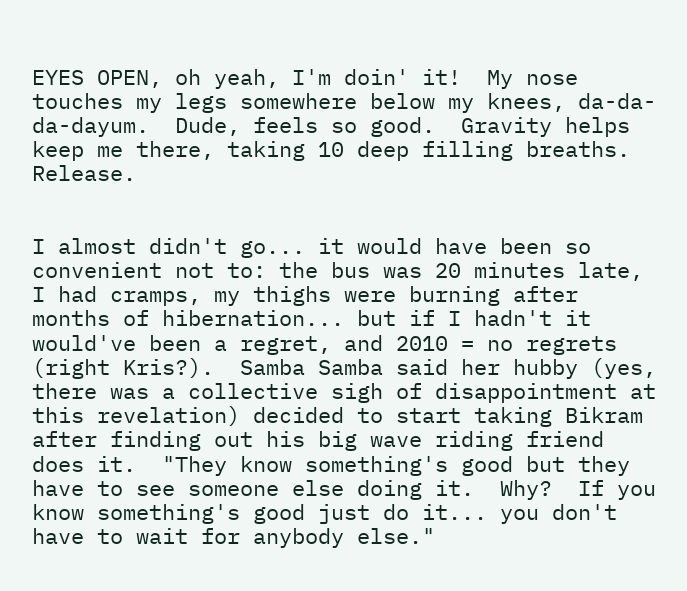EYES OPEN, oh yeah, I'm doin' it!  My nose touches my legs somewhere below my knees, da-da-da-dayum.  Dude, feels so good.  Gravity helps keep me there, taking 10 deep filling breaths.  Release.


I almost didn't go... it would have been so convenient not to: the bus was 20 minutes late, I had cramps, my thighs were burning after months of hibernation... but if I hadn't it would've been a regret, and 2010 = no regrets (right Kris?).  Samba Samba said her hubby (yes, there was a collective sigh of disappointment at this revelation) decided to start taking Bikram after finding out his big wave riding friend does it.  "They know something's good but they have to see someone else doing it.  Why?  If you know something's good just do it... you don't have to wait for anybody else."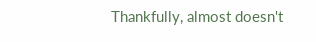Thankfully, almost doesn't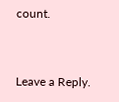count.


Leave a Reply.